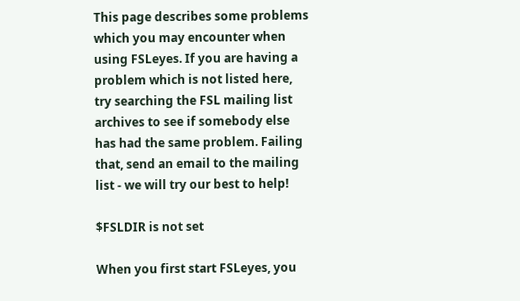This page describes some problems which you may encounter when using FSLeyes. If you are having a problem which is not listed here, try searching the FSL mailing list archives to see if somebody else has had the same problem. Failing that, send an email to the mailing list - we will try our best to help!

$FSLDIR is not set

When you first start FSLeyes, you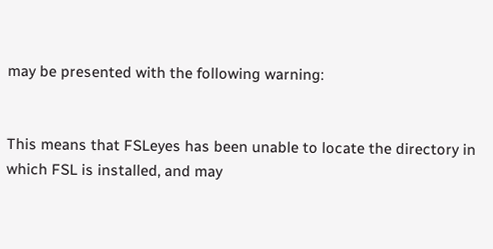may be presented with the following warning:


This means that FSLeyes has been unable to locate the directory in which FSL is installed, and may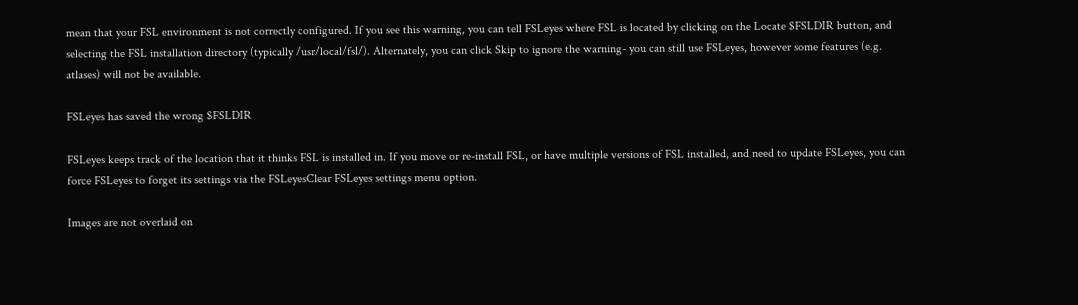mean that your FSL environment is not correctly configured. If you see this warning, you can tell FSLeyes where FSL is located by clicking on the Locate $FSLDIR button, and selecting the FSL installation directory (typically /usr/local/fsl/). Alternately, you can click Skip to ignore the warning- you can still use FSLeyes, however some features (e.g. atlases) will not be available.

FSLeyes has saved the wrong $FSLDIR

FSLeyes keeps track of the location that it thinks FSL is installed in. If you move or re-install FSL, or have multiple versions of FSL installed, and need to update FSLeyes, you can force FSLeyes to forget its settings via the FSLeyesClear FSLeyes settings menu option.

Images are not overlaid on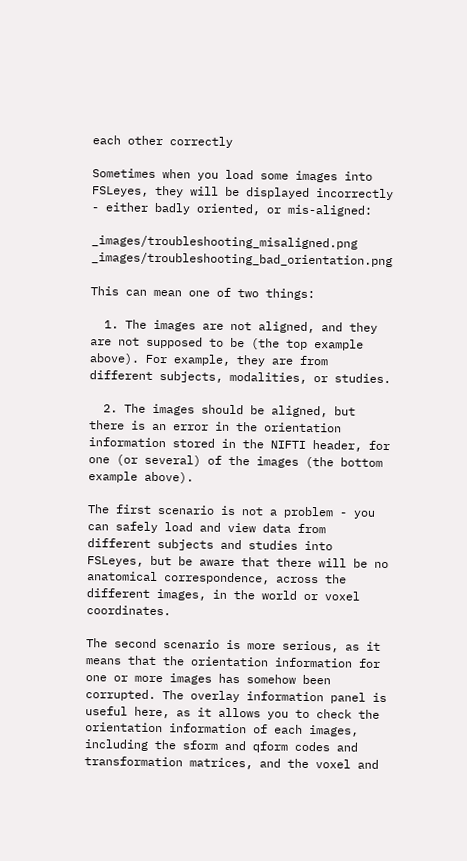each other correctly

Sometimes when you load some images into FSLeyes, they will be displayed incorrectly - either badly oriented, or mis-aligned:

_images/troubleshooting_misaligned.png _images/troubleshooting_bad_orientation.png

This can mean one of two things:

  1. The images are not aligned, and they are not supposed to be (the top example above). For example, they are from different subjects, modalities, or studies.

  2. The images should be aligned, but there is an error in the orientation information stored in the NIFTI header, for one (or several) of the images (the bottom example above).

The first scenario is not a problem - you can safely load and view data from different subjects and studies into FSLeyes, but be aware that there will be no anatomical correspondence, across the different images, in the world or voxel coordinates.

The second scenario is more serious, as it means that the orientation information for one or more images has somehow been corrupted. The overlay information panel is useful here, as it allows you to check the orientation information of each images, including the sform and qform codes and transformation matrices, and the voxel and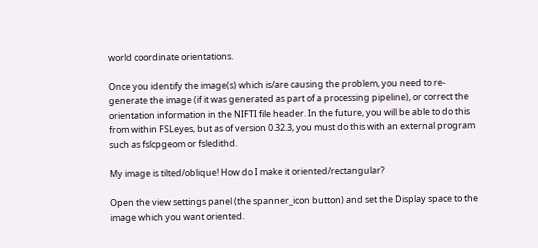world coordinate orientations.

Once you identify the image(s) which is/are causing the problem, you need to re-generate the image (if it was generated as part of a processing pipeline), or correct the orientation information in the NIFTI file header. In the future, you will be able to do this from within FSLeyes, but as of version 0.32.3, you must do this with an external program such as fslcpgeom or fsledithd.

My image is tilted/oblique! How do I make it oriented/rectangular?

Open the view settings panel (the spanner_icon button) and set the Display space to the image which you want oriented.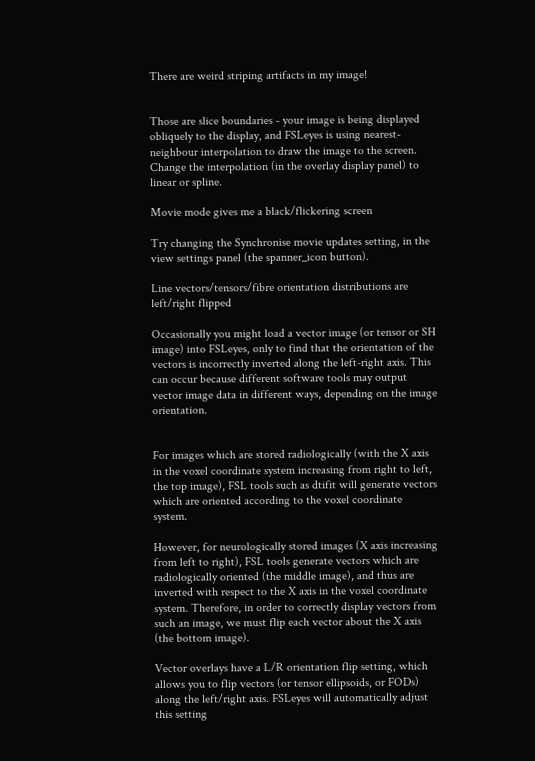There are weird striping artifacts in my image!


Those are slice boundaries - your image is being displayed obliquely to the display, and FSLeyes is using nearest-neighbour interpolation to draw the image to the screen. Change the interpolation (in the overlay display panel) to linear or spline.

Movie mode gives me a black/flickering screen

Try changing the Synchronise movie updates setting, in the view settings panel (the spanner_icon button).

Line vectors/tensors/fibre orientation distributions are left/right flipped

Occasionally you might load a vector image (or tensor or SH image) into FSLeyes, only to find that the orientation of the vectors is incorrectly inverted along the left-right axis. This can occur because different software tools may output vector image data in different ways, depending on the image orientation.


For images which are stored radiologically (with the X axis in the voxel coordinate system increasing from right to left, the top image), FSL tools such as dtifit will generate vectors which are oriented according to the voxel coordinate system.

However, for neurologically stored images (X axis increasing from left to right), FSL tools generate vectors which are radiologically oriented (the middle image), and thus are inverted with respect to the X axis in the voxel coordinate system. Therefore, in order to correctly display vectors from such an image, we must flip each vector about the X axis (the bottom image).

Vector overlays have a L/R orientation flip setting, which allows you to flip vectors (or tensor ellipsoids, or FODs) along the left/right axis. FSLeyes will automatically adjust this setting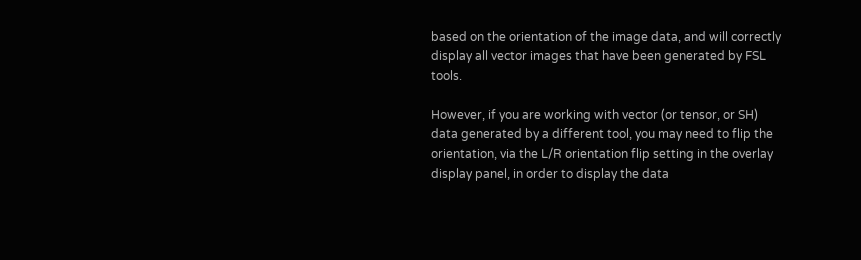based on the orientation of the image data, and will correctly display all vector images that have been generated by FSL tools.

However, if you are working with vector (or tensor, or SH) data generated by a different tool, you may need to flip the orientation, via the L/R orientation flip setting in the overlay display panel, in order to display the data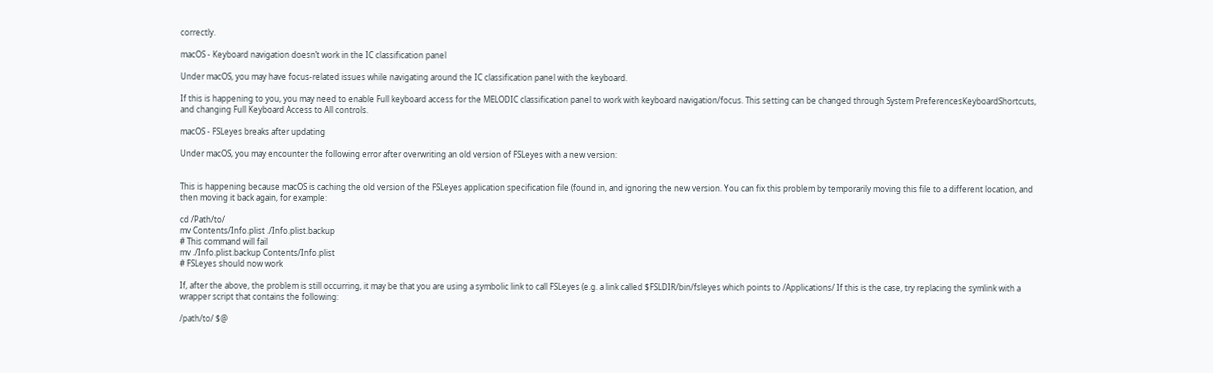correctly.

macOS - Keyboard navigation doesn’t work in the IC classification panel

Under macOS, you may have focus-related issues while navigating around the IC classification panel with the keyboard.

If this is happening to you, you may need to enable Full keyboard access for the MELODIC classification panel to work with keyboard navigation/focus. This setting can be changed through System PreferencesKeyboardShortcuts, and changing Full Keyboard Access to All controls.

macOS - FSLeyes breaks after updating

Under macOS, you may encounter the following error after overwriting an old version of FSLeyes with a new version:


This is happening because macOS is caching the old version of the FSLeyes application specification file (found in, and ignoring the new version. You can fix this problem by temporarily moving this file to a different location, and then moving it back again, for example:

cd /Path/to/
mv Contents/Info.plist ./Info.plist.backup
# This command will fail
mv ./Info.plist.backup Contents/Info.plist
# FSLeyes should now work

If, after the above, the problem is still occurring, it may be that you are using a symbolic link to call FSLeyes (e.g. a link called $FSLDIR/bin/fsleyes which points to /Applications/ If this is the case, try replacing the symlink with a wrapper script that contains the following:

/path/to/ $@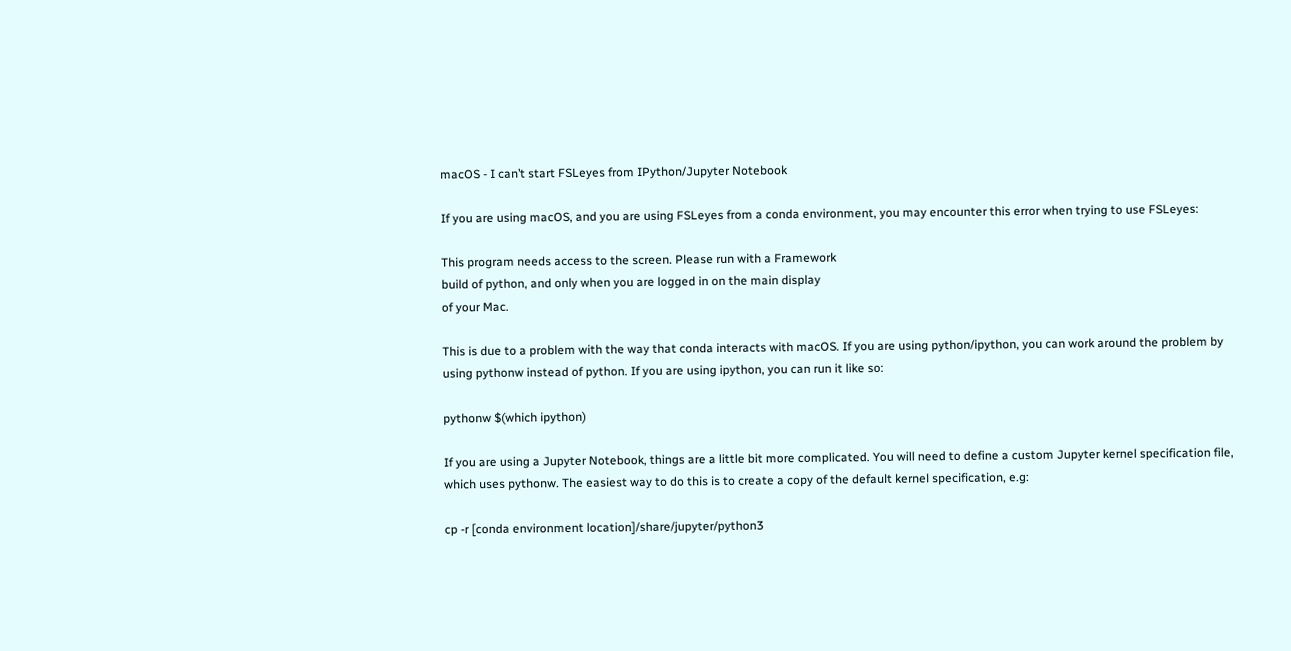macOS - I can’t start FSLeyes from IPython/Jupyter Notebook

If you are using macOS, and you are using FSLeyes from a conda environment, you may encounter this error when trying to use FSLeyes:

This program needs access to the screen. Please run with a Framework
build of python, and only when you are logged in on the main display
of your Mac.

This is due to a problem with the way that conda interacts with macOS. If you are using python/ipython, you can work around the problem by using pythonw instead of python. If you are using ipython, you can run it like so:

pythonw $(which ipython)

If you are using a Jupyter Notebook, things are a little bit more complicated. You will need to define a custom Jupyter kernel specification file, which uses pythonw. The easiest way to do this is to create a copy of the default kernel specification, e.g:

cp -r [conda environment location]/share/jupyter/python3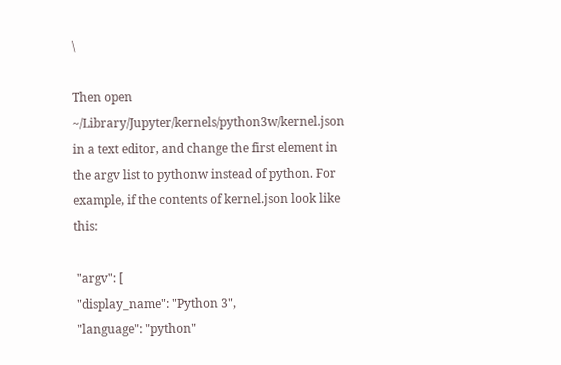\

Then open ~/Library/Jupyter/kernels/python3w/kernel.json in a text editor, and change the first element in the argv list to pythonw instead of python. For example, if the contents of kernel.json look like this:

 "argv": [
 "display_name": "Python 3",
 "language": "python"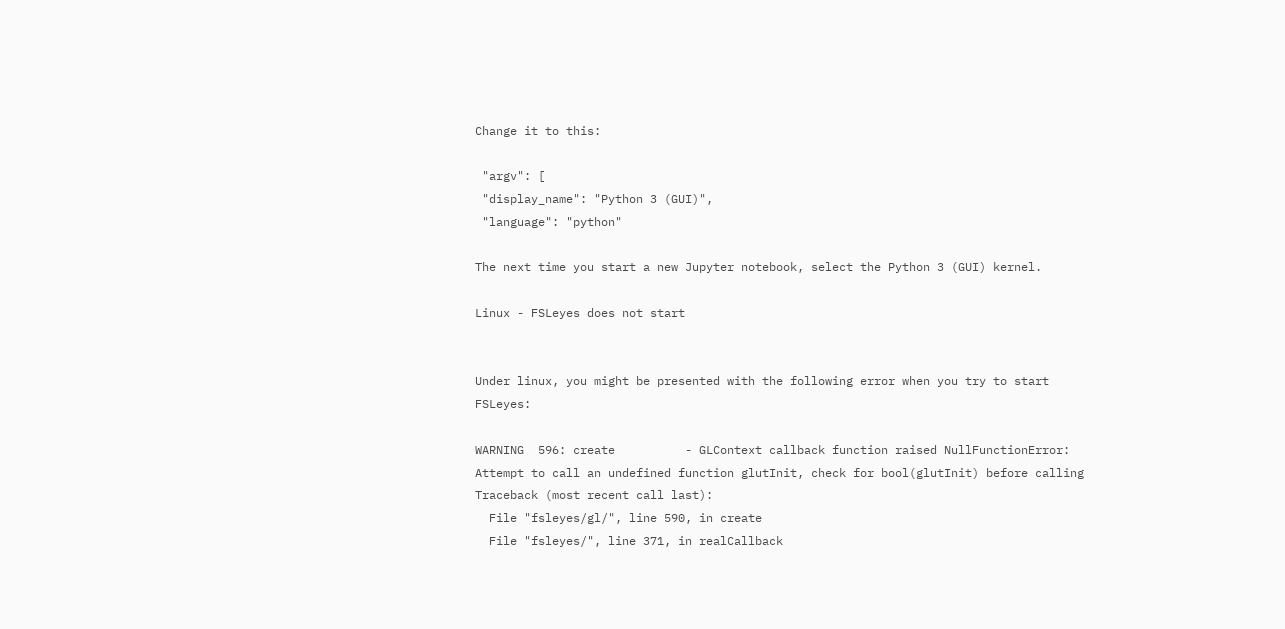Change it to this:

 "argv": [
 "display_name": "Python 3 (GUI)",
 "language": "python"

The next time you start a new Jupyter notebook, select the Python 3 (GUI) kernel.

Linux - FSLeyes does not start


Under linux, you might be presented with the following error when you try to start FSLeyes:

WARNING  596: create          - GLContext callback function raised NullFunctionError: Attempt to call an undefined function glutInit, check for bool(glutInit) before calling
Traceback (most recent call last):
  File "fsleyes/gl/", line 590, in create
  File "fsleyes/", line 371, in realCallback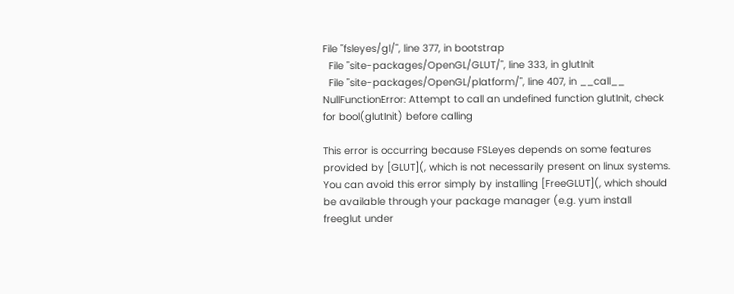File "fsleyes/gl/", line 377, in bootstrap
  File "site-packages/OpenGL/GLUT/", line 333, in glutInit
  File "site-packages/OpenGL/platform/", line 407, in __call__
NullFunctionError: Attempt to call an undefined function glutInit, check for bool(glutInit) before calling

This error is occurring because FSLeyes depends on some features provided by [GLUT](, which is not necessarily present on linux systems. You can avoid this error simply by installing [FreeGLUT](, which should be available through your package manager (e.g. yum install freeglut under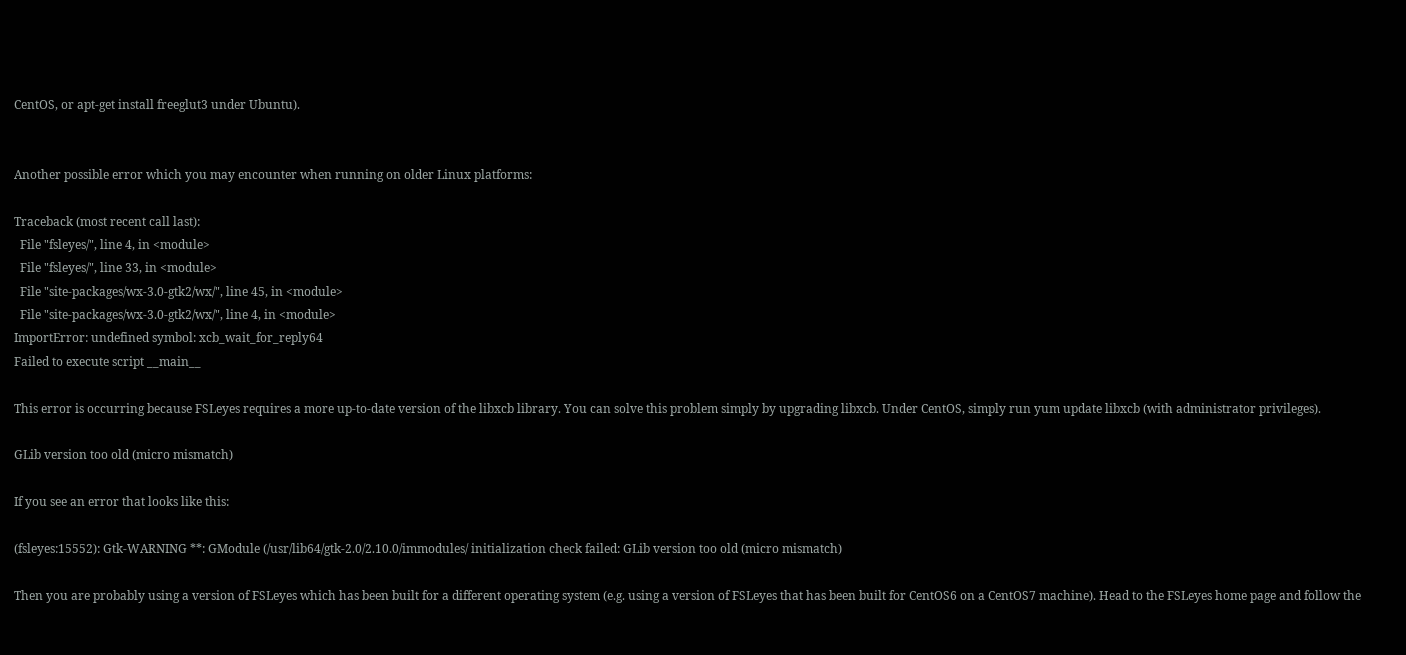CentOS, or apt-get install freeglut3 under Ubuntu).


Another possible error which you may encounter when running on older Linux platforms:

Traceback (most recent call last):
  File "fsleyes/", line 4, in <module>
  File "fsleyes/", line 33, in <module>
  File "site-packages/wx-3.0-gtk2/wx/", line 45, in <module>
  File "site-packages/wx-3.0-gtk2/wx/", line 4, in <module>
ImportError: undefined symbol: xcb_wait_for_reply64
Failed to execute script __main__

This error is occurring because FSLeyes requires a more up-to-date version of the libxcb library. You can solve this problem simply by upgrading libxcb. Under CentOS, simply run yum update libxcb (with administrator privileges).

GLib version too old (micro mismatch)

If you see an error that looks like this:

(fsleyes:15552): Gtk-WARNING **: GModule (/usr/lib64/gtk-2.0/2.10.0/immodules/ initialization check failed: GLib version too old (micro mismatch)

Then you are probably using a version of FSLeyes which has been built for a different operating system (e.g. using a version of FSLeyes that has been built for CentOS6 on a CentOS7 machine). Head to the FSLeyes home page and follow the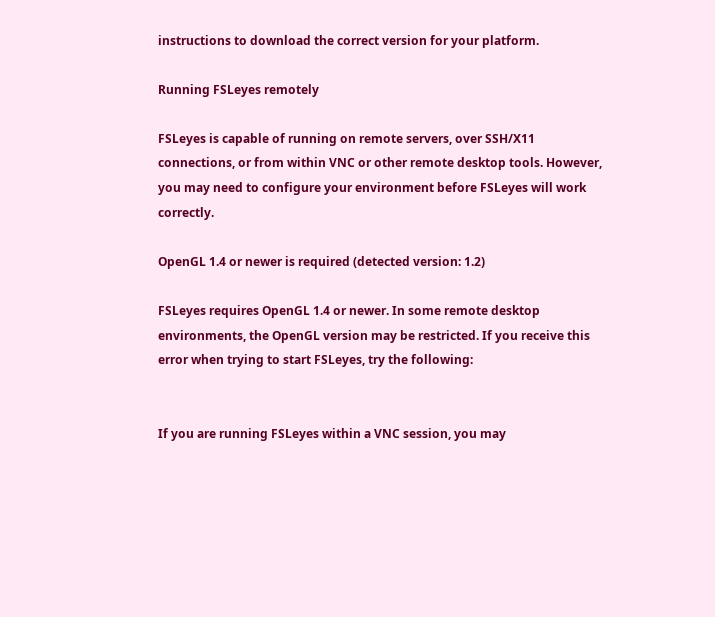instructions to download the correct version for your platform.

Running FSLeyes remotely

FSLeyes is capable of running on remote servers, over SSH/X11 connections, or from within VNC or other remote desktop tools. However, you may need to configure your environment before FSLeyes will work correctly.

OpenGL 1.4 or newer is required (detected version: 1.2)

FSLeyes requires OpenGL 1.4 or newer. In some remote desktop environments, the OpenGL version may be restricted. If you receive this error when trying to start FSLeyes, try the following:


If you are running FSLeyes within a VNC session, you may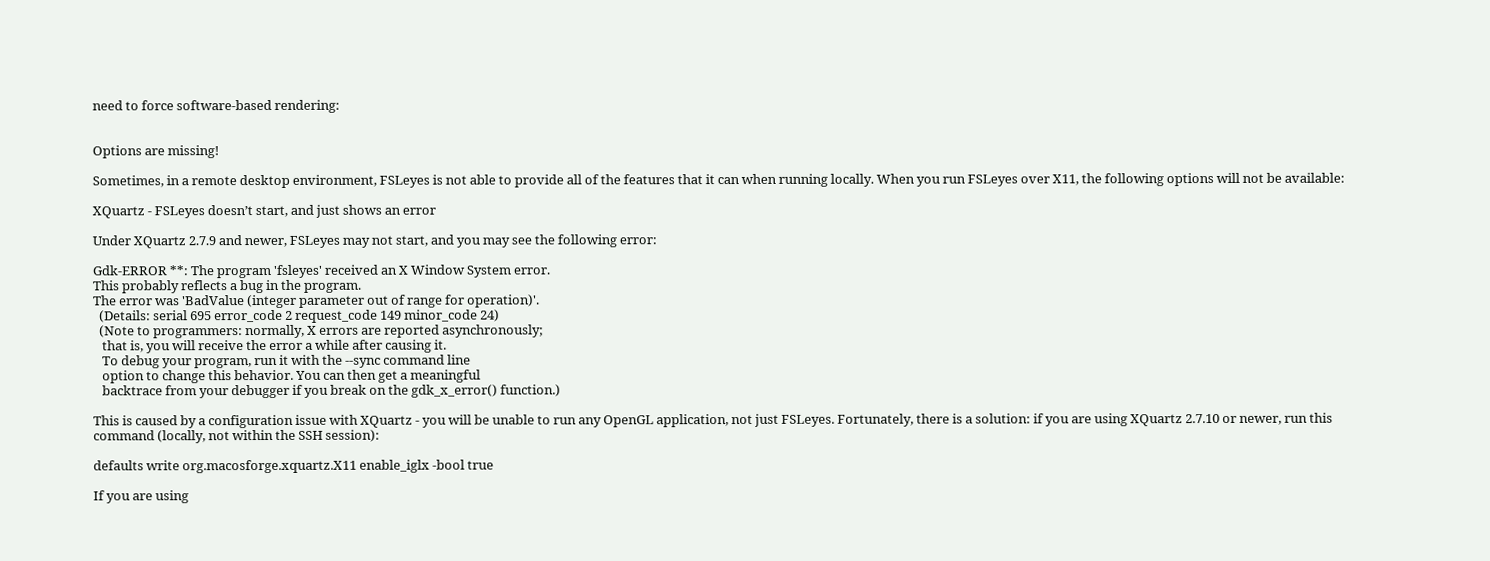need to force software-based rendering:


Options are missing!

Sometimes, in a remote desktop environment, FSLeyes is not able to provide all of the features that it can when running locally. When you run FSLeyes over X11, the following options will not be available:

XQuartz - FSLeyes doesn’t start, and just shows an error

Under XQuartz 2.7.9 and newer, FSLeyes may not start, and you may see the following error:

Gdk-ERROR **: The program 'fsleyes' received an X Window System error.
This probably reflects a bug in the program.
The error was 'BadValue (integer parameter out of range for operation)'.
  (Details: serial 695 error_code 2 request_code 149 minor_code 24)
  (Note to programmers: normally, X errors are reported asynchronously;
   that is, you will receive the error a while after causing it.
   To debug your program, run it with the --sync command line
   option to change this behavior. You can then get a meaningful
   backtrace from your debugger if you break on the gdk_x_error() function.)

This is caused by a configuration issue with XQuartz - you will be unable to run any OpenGL application, not just FSLeyes. Fortunately, there is a solution: if you are using XQuartz 2.7.10 or newer, run this command (locally, not within the SSH session):

defaults write org.macosforge.xquartz.X11 enable_iglx -bool true

If you are using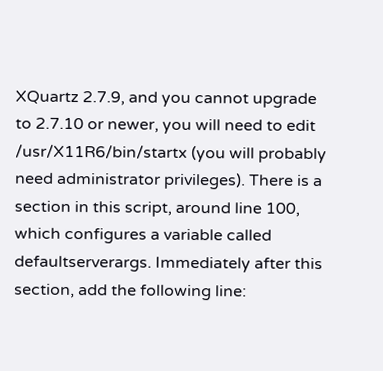XQuartz 2.7.9, and you cannot upgrade to 2.7.10 or newer, you will need to edit /usr/X11R6/bin/startx (you will probably need administrator privileges). There is a section in this script, around line 100, which configures a variable called defaultserverargs. Immediately after this section, add the following line: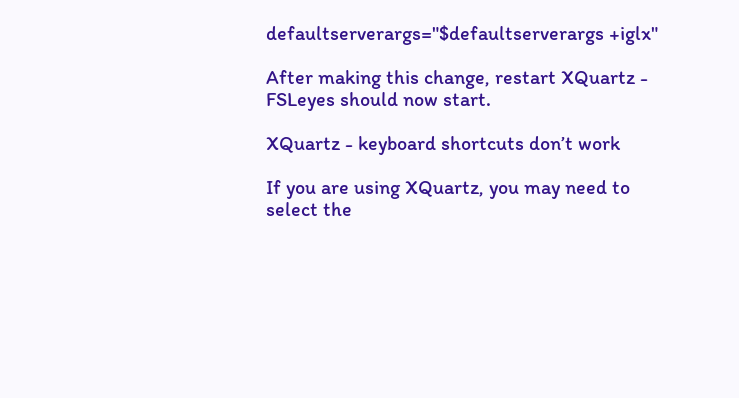defaultserverargs="$defaultserverargs +iglx"

After making this change, restart XQuartz - FSLeyes should now start.

XQuartz - keyboard shortcuts don’t work

If you are using XQuartz, you may need to select the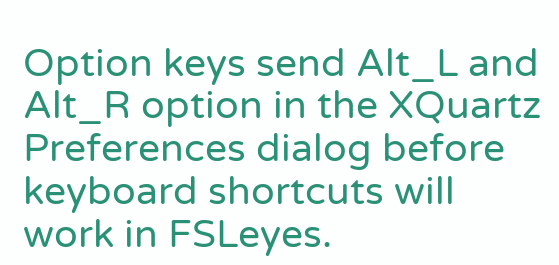Option keys send Alt_L and Alt_R option in the XQuartz Preferences dialog before keyboard shortcuts will work in FSLeyes.